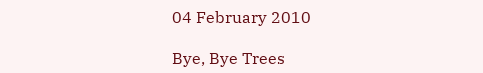04 February 2010

Bye, Bye Trees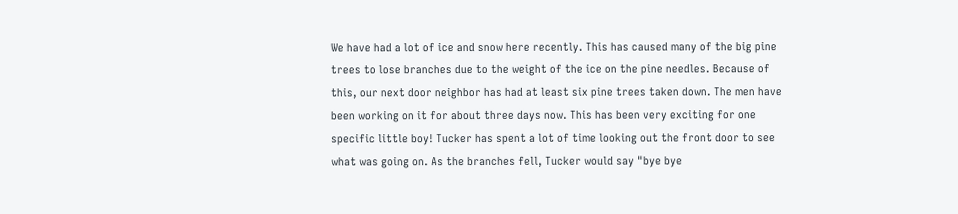We have had a lot of ice and snow here recently. This has caused many of the big pine trees to lose branches due to the weight of the ice on the pine needles. Because of this, our next door neighbor has had at least six pine trees taken down. The men have been working on it for about three days now. This has been very exciting for one specific little boy! Tucker has spent a lot of time looking out the front door to see what was going on. As the branches fell, Tucker would say "bye bye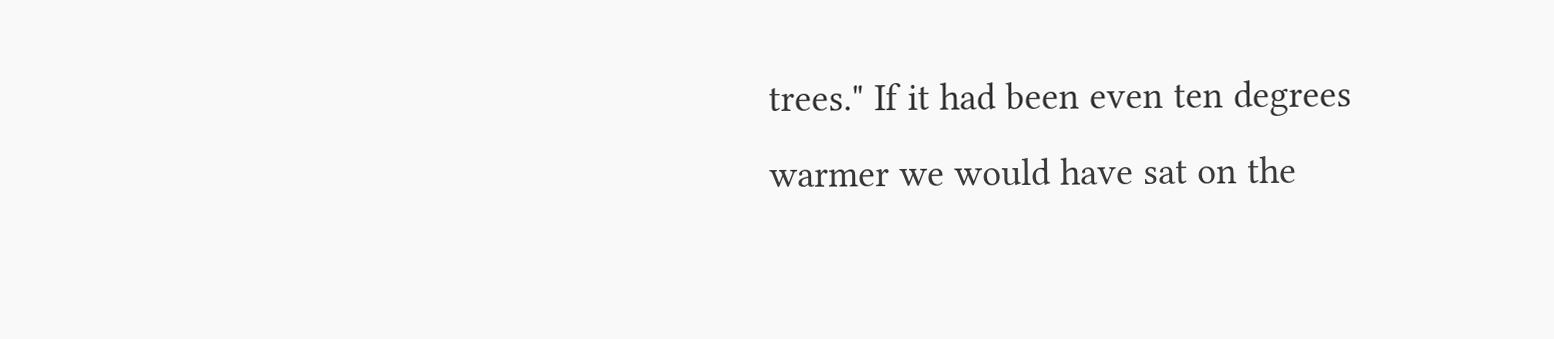trees." If it had been even ten degrees warmer we would have sat on the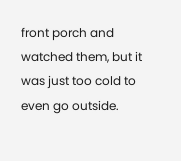front porch and watched them, but it was just too cold to even go outside.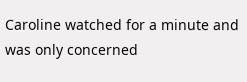Caroline watched for a minute and was only concerned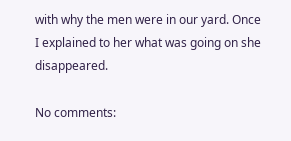with why the men were in our yard. Once I explained to her what was going on she disappeared.

No comments: